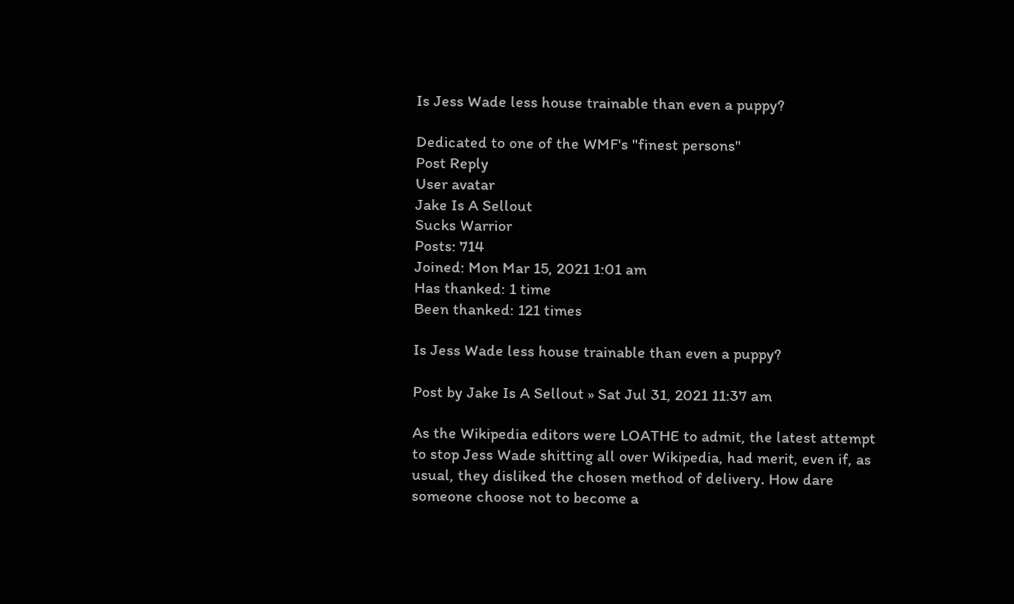Is Jess Wade less house trainable than even a puppy?

Dedicated to one of the WMF's "finest persons"
Post Reply
User avatar
Jake Is A Sellout
Sucks Warrior
Posts: 714
Joined: Mon Mar 15, 2021 1:01 am
Has thanked: 1 time
Been thanked: 121 times

Is Jess Wade less house trainable than even a puppy?

Post by Jake Is A Sellout » Sat Jul 31, 2021 11:37 am

As the Wikipedia editors were LOATHE to admit, the latest attempt to stop Jess Wade shitting all over Wikipedia, had merit, even if, as usual, they disliked the chosen method of delivery. How dare someone choose not to become a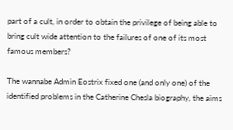part of a cult, in order to obtain the privilege of being able to bring cult wide attention to the failures of one of its most famous members?

The wannabe Admin Eostrix fixed one (and only one) of the identified problems in the Catherine Chesla biography, the aims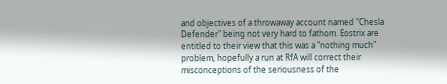and objectives of a throwaway account named "Chesla Defender" being not very hard to fathom. Eostrix are entitled to their view that this was a "nothing much" problem, hopefully a run at RfA will correct their misconceptions of the seriousness of the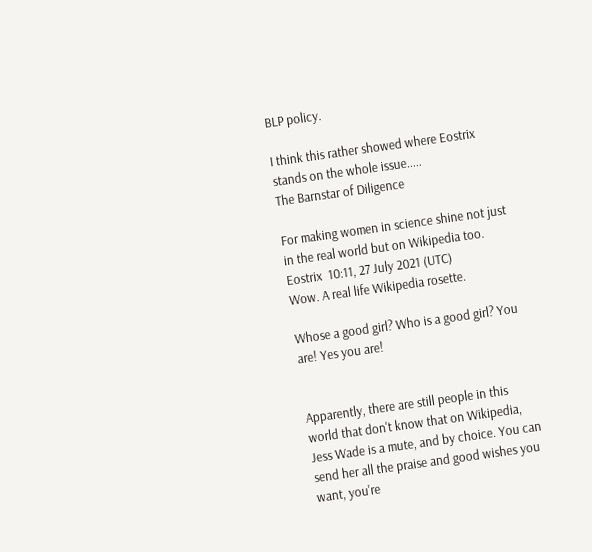BLP policy.

I think this rather showed where Eostrix stands on the whole issue.....
The Barnstar of Diligence

For making women in science shine not just in the real world but on Wikipedia too. Eostrix  10:11, 27 July 2021 (UTC)
Wow. A real life Wikipedia rosette.

Whose a good girl? Who is a good girl? You are! Yes you are!


Apparently, there are still people in this world that don't know that on Wikipedia, Jess Wade is a mute, and by choice. You can send her all the praise and good wishes you want, you're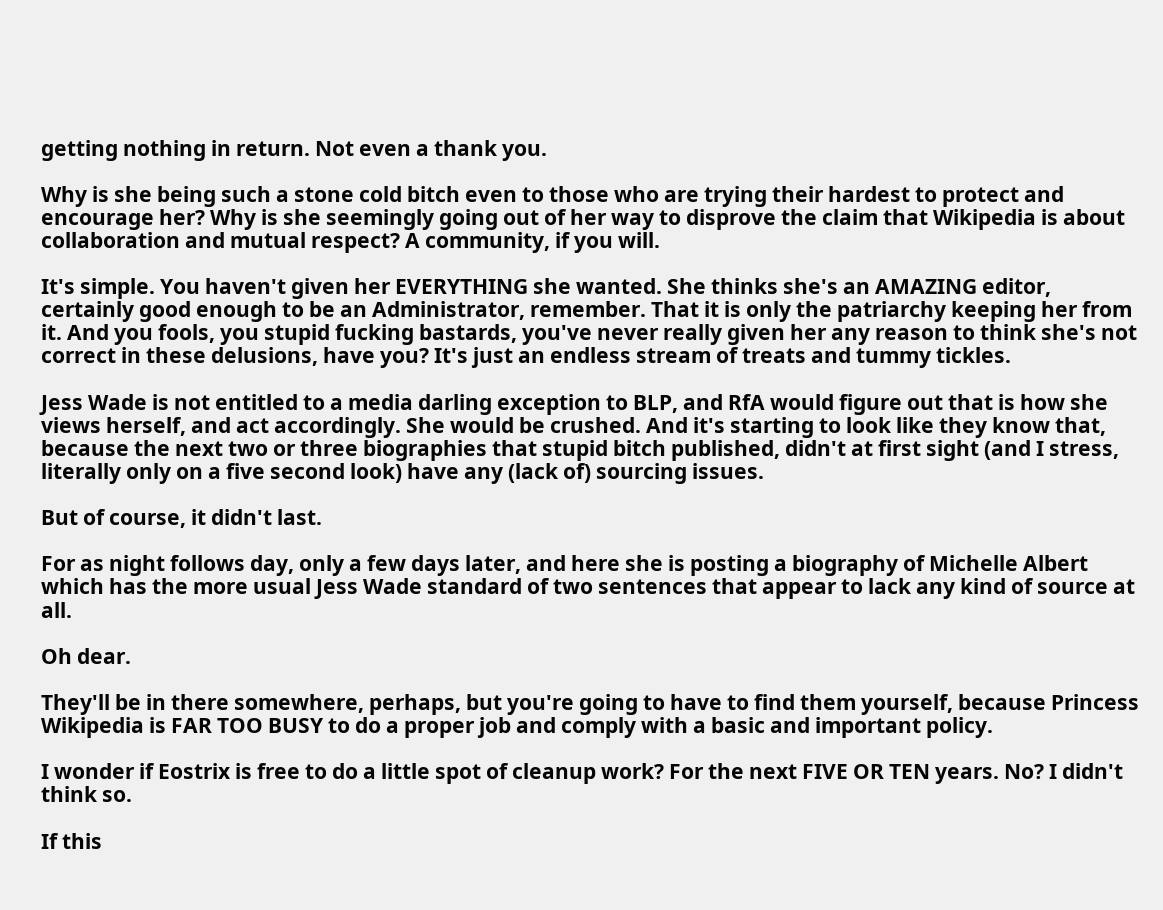getting nothing in return. Not even a thank you.

Why is she being such a stone cold bitch even to those who are trying their hardest to protect and encourage her? Why is she seemingly going out of her way to disprove the claim that Wikipedia is about collaboration and mutual respect? A community, if you will.

It's simple. You haven't given her EVERYTHING she wanted. She thinks she's an AMAZING editor, certainly good enough to be an Administrator, remember. That it is only the patriarchy keeping her from it. And you fools, you stupid fucking bastards, you've never really given her any reason to think she's not correct in these delusions, have you? It's just an endless stream of treats and tummy tickles.

Jess Wade is not entitled to a media darling exception to BLP, and RfA would figure out that is how she views herself, and act accordingly. She would be crushed. And it's starting to look like they know that, because the next two or three biographies that stupid bitch published, didn't at first sight (and I stress, literally only on a five second look) have any (lack of) sourcing issues.

But of course, it didn't last.

For as night follows day, only a few days later, and here she is posting a biography of Michelle Albert which has the more usual Jess Wade standard of two sentences that appear to lack any kind of source at all.

Oh dear.

They'll be in there somewhere, perhaps, but you're going to have to find them yourself, because Princess Wikipedia is FAR TOO BUSY to do a proper job and comply with a basic and important policy.

I wonder if Eostrix is free to do a little spot of cleanup work? For the next FIVE OR TEN years. No? I didn't think so.

If this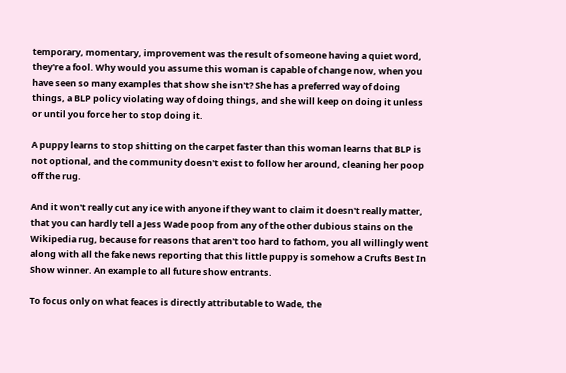temporary, momentary, improvement was the result of someone having a quiet word, they're a fool. Why would you assume this woman is capable of change now, when you have seen so many examples that show she isn't? She has a preferred way of doing things, a BLP policy violating way of doing things, and she will keep on doing it unless or until you force her to stop doing it.

A puppy learns to stop shitting on the carpet faster than this woman learns that BLP is not optional, and the community doesn't exist to follow her around, cleaning her poop off the rug.

And it won't really cut any ice with anyone if they want to claim it doesn't really matter, that you can hardly tell a Jess Wade poop from any of the other dubious stains on the Wikipedia rug, because for reasons that aren't too hard to fathom, you all willingly went along with all the fake news reporting that this little puppy is somehow a Crufts Best In Show winner. An example to all future show entrants.

To focus only on what feaces is directly attributable to Wade, the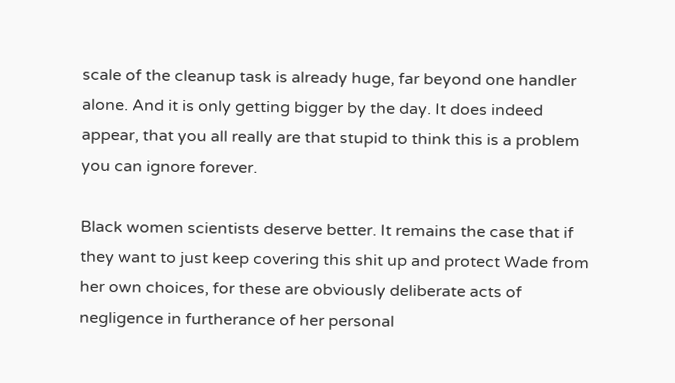scale of the cleanup task is already huge, far beyond one handler alone. And it is only getting bigger by the day. It does indeed appear, that you all really are that stupid to think this is a problem you can ignore forever.

Black women scientists deserve better. It remains the case that if they want to just keep covering this shit up and protect Wade from her own choices, for these are obviously deliberate acts of negligence in furtherance of her personal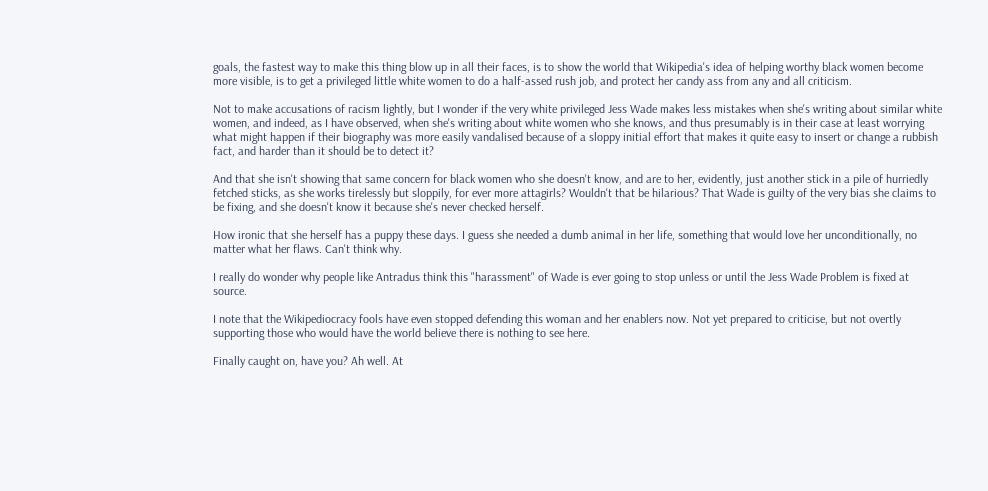goals, the fastest way to make this thing blow up in all their faces, is to show the world that Wikipedia's idea of helping worthy black women become more visible, is to get a privileged little white women to do a half-assed rush job, and protect her candy ass from any and all criticism.

Not to make accusations of racism lightly, but I wonder if the very white privileged Jess Wade makes less mistakes when she's writing about similar white women, and indeed, as I have observed, when she's writing about white women who she knows, and thus presumably is in their case at least worrying what might happen if their biography was more easily vandalised because of a sloppy initial effort that makes it quite easy to insert or change a rubbish fact, and harder than it should be to detect it?

And that she isn't showing that same concern for black women who she doesn't know, and are to her, evidently, just another stick in a pile of hurriedly fetched sticks, as she works tirelessly but sloppily, for ever more attagirls? Wouldn't that be hilarious? That Wade is guilty of the very bias she claims to be fixing, and she doesn't know it because she's never checked herself.

How ironic that she herself has a puppy these days. I guess she needed a dumb animal in her life, something that would love her unconditionally, no matter what her flaws. Can't think why.

I really do wonder why people like Antradus think this "harassment" of Wade is ever going to stop unless or until the Jess Wade Problem is fixed at source.

I note that the Wikipediocracy fools have even stopped defending this woman and her enablers now. Not yet prepared to criticise, but not overtly supporting those who would have the world believe there is nothing to see here.

Finally caught on, have you? Ah well. At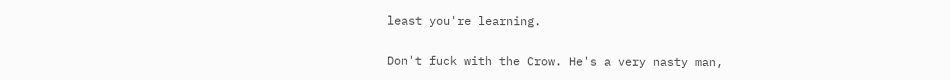least you're learning.

Don't fuck with the Crow. He's a very nasty man,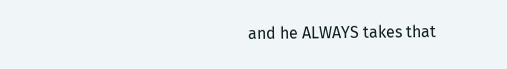and he ALWAYS takes that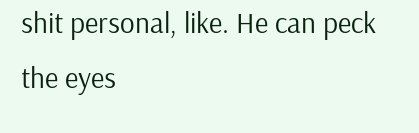shit personal, like. He can peck the eyes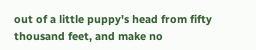out of a little puppy's head from fifty thousand feet, and make no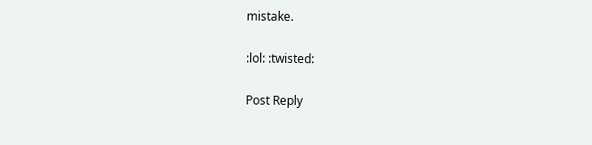mistake.

:lol: :twisted:

Post Reply